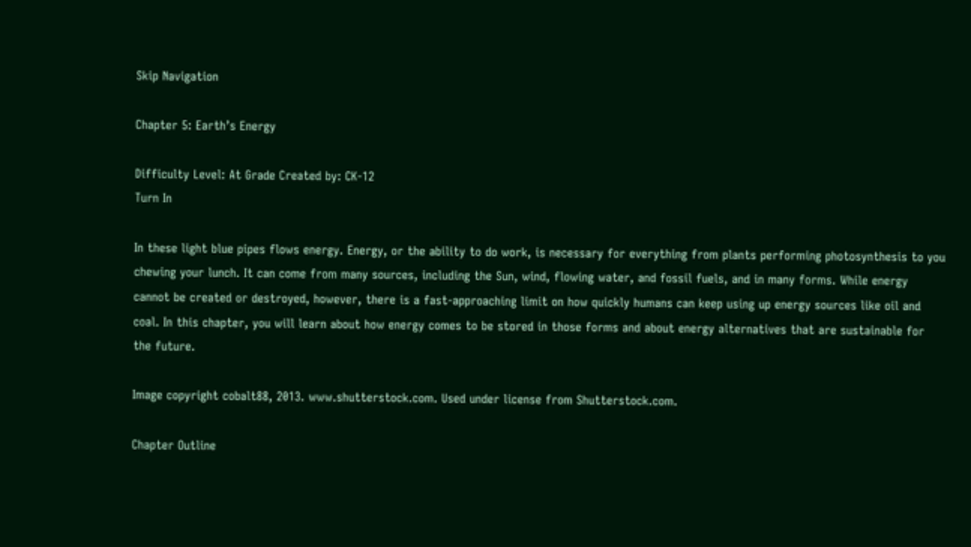Skip Navigation

Chapter 5: Earth’s Energy

Difficulty Level: At Grade Created by: CK-12
Turn In

In these light blue pipes flows energy. Energy, or the ability to do work, is necessary for everything from plants performing photosynthesis to you chewing your lunch. It can come from many sources, including the Sun, wind, flowing water, and fossil fuels, and in many forms. While energy cannot be created or destroyed, however, there is a fast-approaching limit on how quickly humans can keep using up energy sources like oil and coal. In this chapter, you will learn about how energy comes to be stored in those forms and about energy alternatives that are sustainable for the future.

Image copyright cobalt88, 2013. www.shutterstock.com. Used under license from Shutterstock.com.

Chapter Outline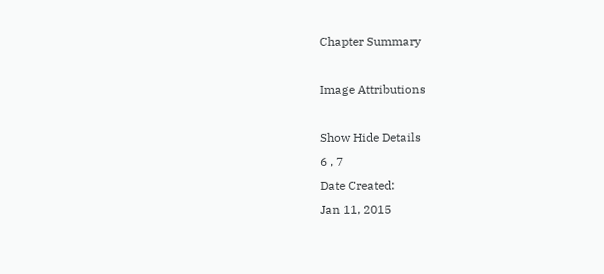Chapter Summary

Image Attributions

Show Hide Details
6 , 7
Date Created:
Jan 11, 2015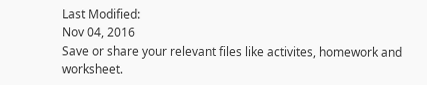Last Modified:
Nov 04, 2016
Save or share your relevant files like activites, homework and worksheet.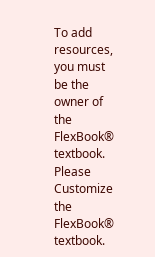To add resources, you must be the owner of the FlexBook® textbook. Please Customize the FlexBook® textbook.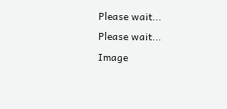Please wait...
Please wait...
Image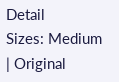Detail
Sizes: Medium | Original